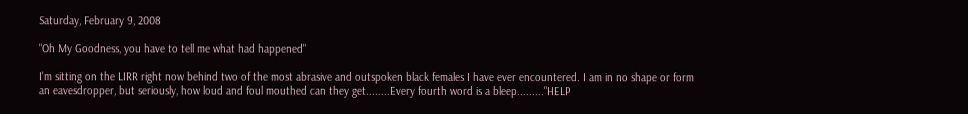Saturday, February 9, 2008

"Oh My Goodness, you have to tell me what had happened"

I'm sitting on the LIRR right now behind two of the most abrasive and outspoken black females I have ever encountered. I am in no shape or form an eavesdropper, but seriously, how loud and foul mouthed can they get........Every fourth word is a bleep........."HELP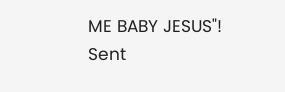ME BABY JESUS"!
Sent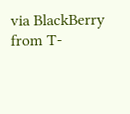via BlackBerry from T-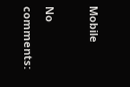Mobile

No comments: